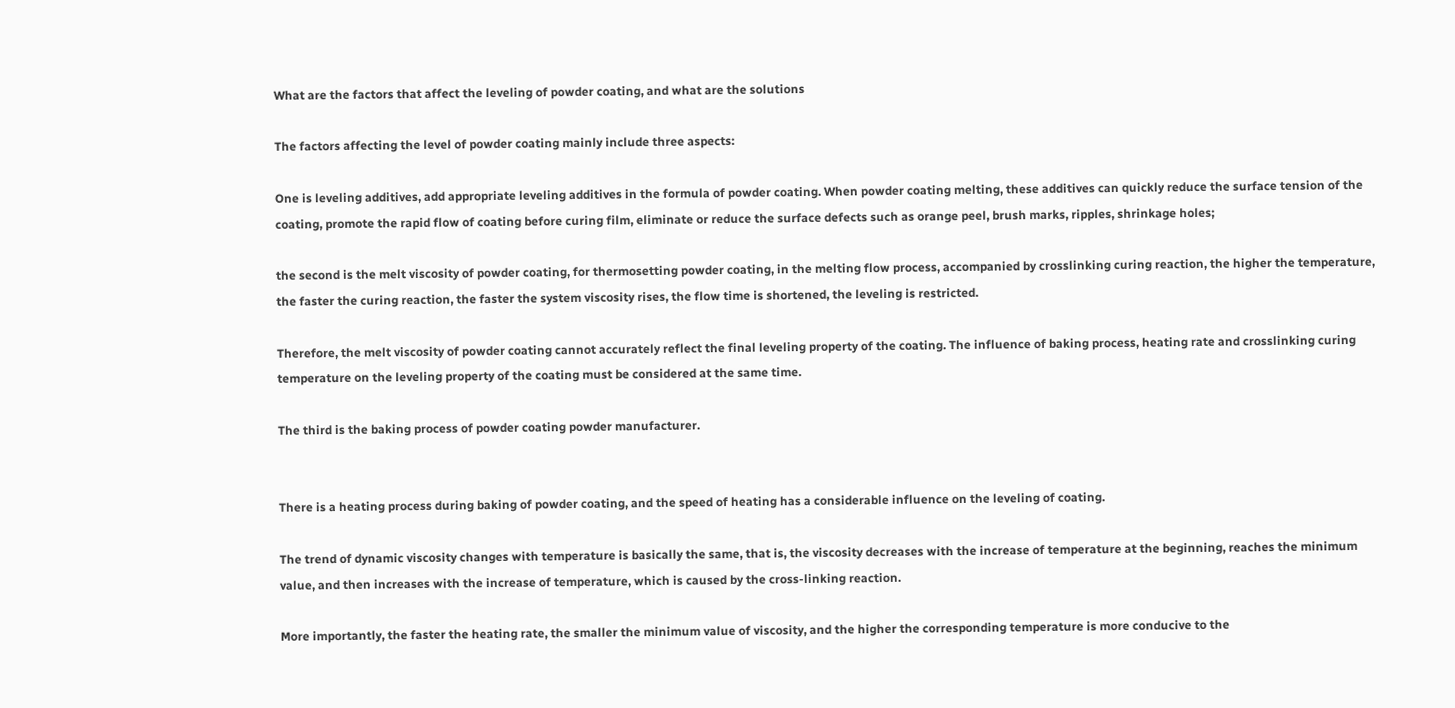What are the factors that affect the leveling of powder coating, and what are the solutions

The factors affecting the level of powder coating mainly include three aspects:

One is leveling additives, add appropriate leveling additives in the formula of powder coating. When powder coating melting, these additives can quickly reduce the surface tension of the coating, promote the rapid flow of coating before curing film, eliminate or reduce the surface defects such as orange peel, brush marks, ripples, shrinkage holes;

the second is the melt viscosity of powder coating, for thermosetting powder coating, in the melting flow process, accompanied by crosslinking curing reaction, the higher the temperature, the faster the curing reaction, the faster the system viscosity rises, the flow time is shortened, the leveling is restricted.

Therefore, the melt viscosity of powder coating cannot accurately reflect the final leveling property of the coating. The influence of baking process, heating rate and crosslinking curing temperature on the leveling property of the coating must be considered at the same time.

The third is the baking process of powder coating powder manufacturer.


There is a heating process during baking of powder coating, and the speed of heating has a considerable influence on the leveling of coating.

The trend of dynamic viscosity changes with temperature is basically the same, that is, the viscosity decreases with the increase of temperature at the beginning, reaches the minimum value, and then increases with the increase of temperature, which is caused by the cross-linking reaction.

More importantly, the faster the heating rate, the smaller the minimum value of viscosity, and the higher the corresponding temperature is more conducive to the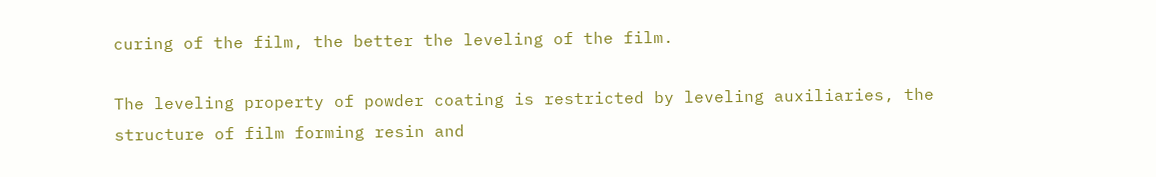curing of the film, the better the leveling of the film.

The leveling property of powder coating is restricted by leveling auxiliaries, the structure of film forming resin and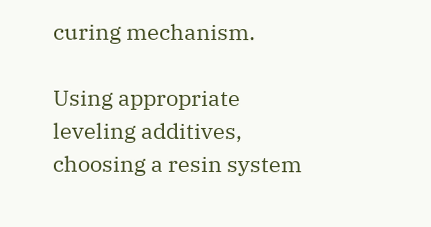curing mechanism.

Using appropriate leveling additives, choosing a resin system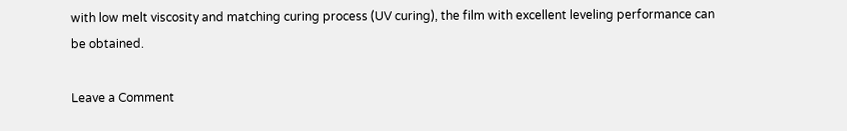with low melt viscosity and matching curing process (UV curing), the film with excellent leveling performance can be obtained.

Leave a Comment